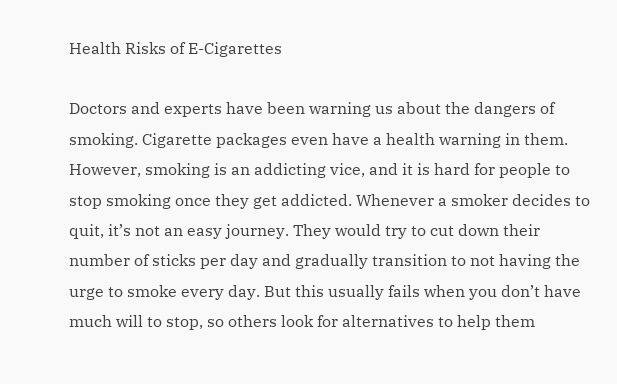Health Risks of E-Cigarettes

Doctors and experts have been warning us about the dangers of smoking. Cigarette packages even have a health warning in them. However, smoking is an addicting vice, and it is hard for people to stop smoking once they get addicted. Whenever a smoker decides to quit, it’s not an easy journey. They would try to cut down their number of sticks per day and gradually transition to not having the urge to smoke every day. But this usually fails when you don’t have much will to stop, so others look for alternatives to help them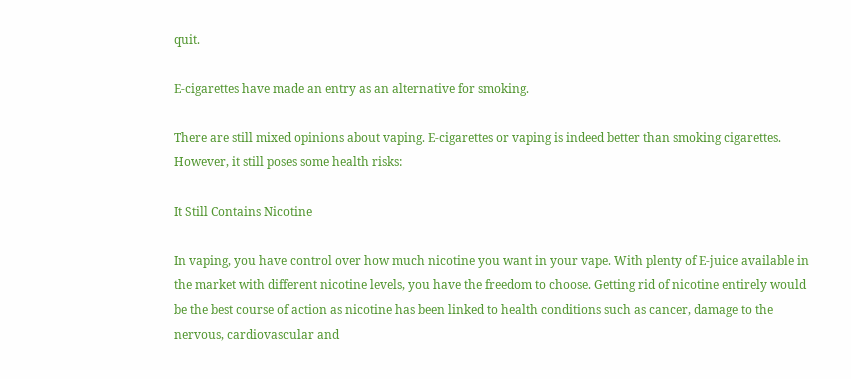quit.

E-cigarettes have made an entry as an alternative for smoking.

There are still mixed opinions about vaping. E-cigarettes or vaping is indeed better than smoking cigarettes. However, it still poses some health risks:

It Still Contains Nicotine

In vaping, you have control over how much nicotine you want in your vape. With plenty of E-juice available in the market with different nicotine levels, you have the freedom to choose. Getting rid of nicotine entirely would be the best course of action as nicotine has been linked to health conditions such as cancer, damage to the nervous, cardiovascular and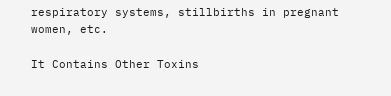respiratory systems, stillbirths in pregnant women, etc.

It Contains Other Toxins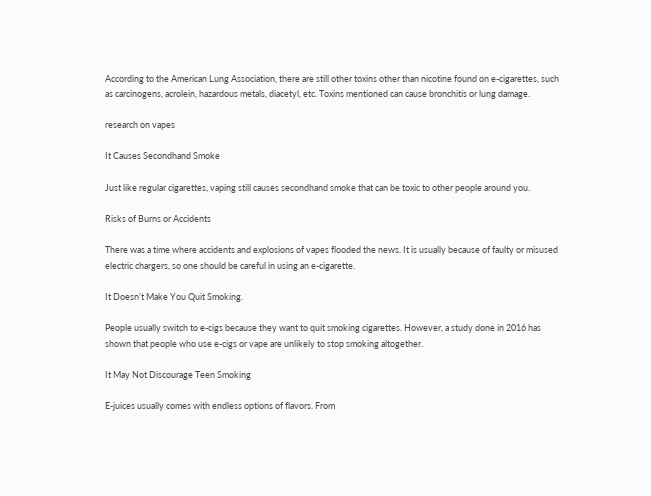According to the American Lung Association, there are still other toxins other than nicotine found on e-cigarettes, such as carcinogens, acrolein, hazardous metals, diacetyl, etc. Toxins mentioned can cause bronchitis or lung damage.

research on vapes

It Causes Secondhand Smoke

Just like regular cigarettes, vaping still causes secondhand smoke that can be toxic to other people around you.

Risks of Burns or Accidents

There was a time where accidents and explosions of vapes flooded the news. It is usually because of faulty or misused electric chargers, so one should be careful in using an e-cigarette.

It Doesn’t Make You Quit Smoking.

People usually switch to e-cigs because they want to quit smoking cigarettes. However, a study done in 2016 has shown that people who use e-cigs or vape are unlikely to stop smoking altogether.

It May Not Discourage Teen Smoking

E-juices usually comes with endless options of flavors. From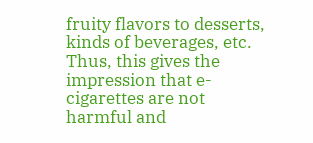fruity flavors to desserts, kinds of beverages, etc. Thus, this gives the impression that e-cigarettes are not harmful and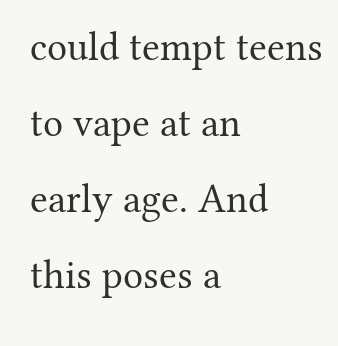could tempt teens to vape at an early age. And this poses a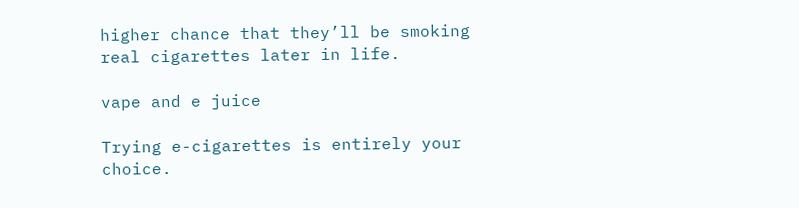higher chance that they’ll be smoking real cigarettes later in life.

vape and e juice

Trying e-cigarettes is entirely your choice.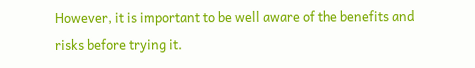However, it is important to be well aware of the benefits and risks before trying it.